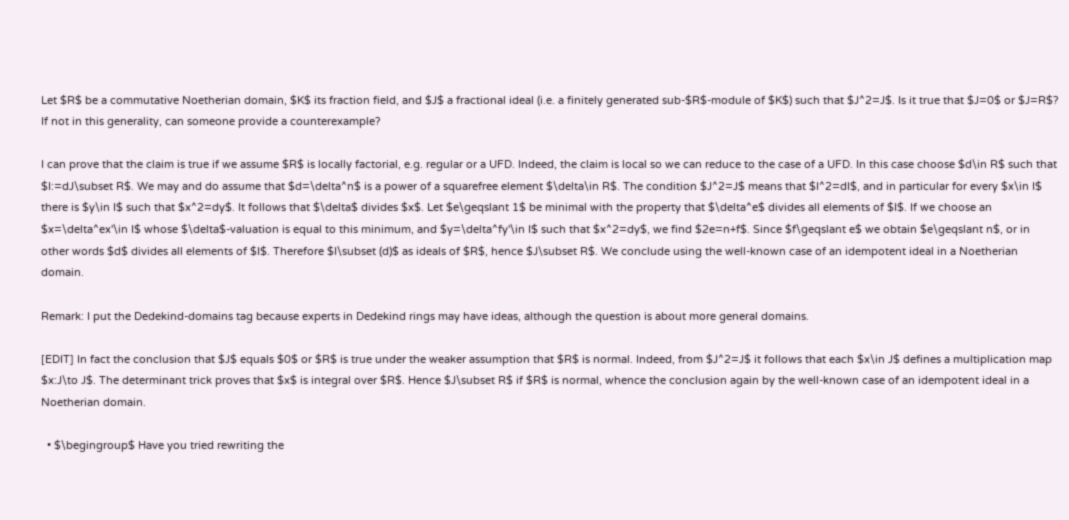Let $R$ be a commutative Noetherian domain, $K$ its fraction field, and $J$ a fractional ideal (i.e. a finitely generated sub-$R$-module of $K$) such that $J^2=J$. Is it true that $J=0$ or $J=R$? If not in this generality, can someone provide a counterexample?

I can prove that the claim is true if we assume $R$ is locally factorial, e.g. regular or a UFD. Indeed, the claim is local so we can reduce to the case of a UFD. In this case choose $d\in R$ such that $I:=dJ\subset R$. We may and do assume that $d=\delta^n$ is a power of a squarefree element $\delta\in R$. The condition $J^2=J$ means that $I^2=dI$, and in particular for every $x\in I$ there is $y\in I$ such that $x^2=dy$. It follows that $\delta$ divides $x$. Let $e\geqslant 1$ be minimal with the property that $\delta^e$ divides all elements of $I$. If we choose an $x=\delta^ex'\in I$ whose $\delta$-valuation is equal to this minimum, and $y=\delta^fy'\in I$ such that $x^2=dy$, we find $2e=n+f$. Since $f\geqslant e$ we obtain $e\geqslant n$, or in other words $d$ divides all elements of $I$. Therefore $I\subset (d)$ as ideals of $R$, hence $J\subset R$. We conclude using the well-known case of an idempotent ideal in a Noetherian domain.

Remark: I put the Dedekind-domains tag because experts in Dedekind rings may have ideas, although the question is about more general domains.

[EDIT] In fact the conclusion that $J$ equals $0$ or $R$ is true under the weaker assumption that $R$ is normal. Indeed, from $J^2=J$ it follows that each $x\in J$ defines a multiplication map $x:J\to J$. The determinant trick proves that $x$ is integral over $R$. Hence $J\subset R$ if $R$ is normal, whence the conclusion again by the well-known case of an idempotent ideal in a Noetherian domain.

  • $\begingroup$ Have you tried rewriting the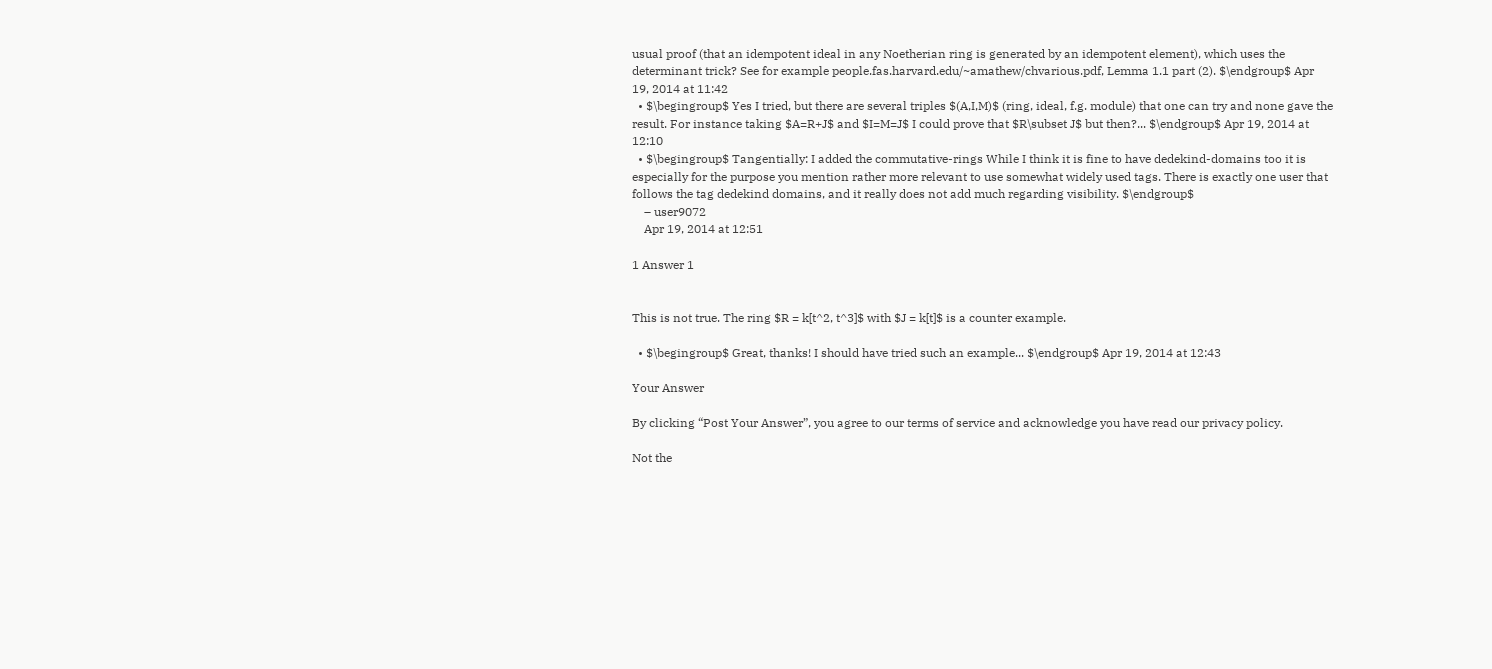usual proof (that an idempotent ideal in any Noetherian ring is generated by an idempotent element), which uses the determinant trick? See for example people.fas.harvard.edu/~amathew/chvarious.pdf, Lemma 1.1 part (2). $\endgroup$ Apr 19, 2014 at 11:42
  • $\begingroup$ Yes I tried, but there are several triples $(A,I,M)$ (ring, ideal, f.g. module) that one can try and none gave the result. For instance taking $A=R+J$ and $I=M=J$ I could prove that $R\subset J$ but then?... $\endgroup$ Apr 19, 2014 at 12:10
  • $\begingroup$ Tangentially: I added the commutative-rings While I think it is fine to have dedekind-domains too it is especially for the purpose you mention rather more relevant to use somewhat widely used tags. There is exactly one user that follows the tag dedekind domains, and it really does not add much regarding visibility. $\endgroup$
    – user9072
    Apr 19, 2014 at 12:51

1 Answer 1


This is not true. The ring $R = k[t^2, t^3]$ with $J = k[t]$ is a counter example.

  • $\begingroup$ Great, thanks! I should have tried such an example... $\endgroup$ Apr 19, 2014 at 12:43

Your Answer

By clicking “Post Your Answer”, you agree to our terms of service and acknowledge you have read our privacy policy.

Not the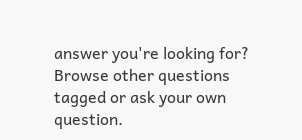answer you're looking for? Browse other questions tagged or ask your own question.